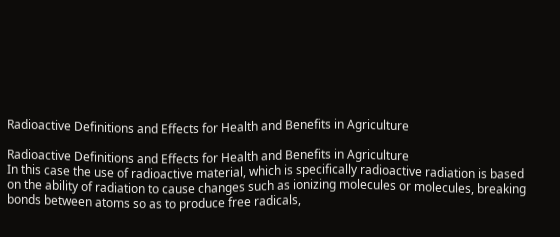Radioactive Definitions and Effects for Health and Benefits in Agriculture

Radioactive Definitions and Effects for Health and Benefits in Agriculture
In this case the use of radioactive material, which is specifically radioactive radiation is based on the ability of radiation to cause changes such as ionizing molecules or molecules, breaking bonds between atoms so as to produce free radicals,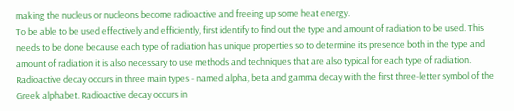making the nucleus or nucleons become radioactive and freeing up some heat energy.
To be able to be used effectively and efficiently, first identify to find out the type and amount of radiation to be used. This needs to be done because each type of radiation has unique properties so to determine its presence both in the type and amount of radiation it is also necessary to use methods and techniques that are also typical for each type of radiation.
Radioactive decay occurs in three main types - named alpha, beta and gamma decay with the first three-letter symbol of the Greek alphabet. Radioactive decay occurs in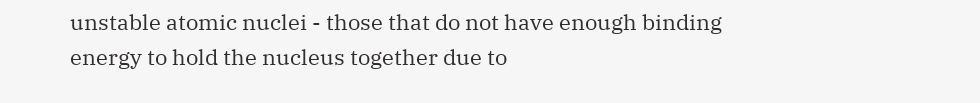unstable atomic nuclei - those that do not have enough binding energy to hold the nucleus together due to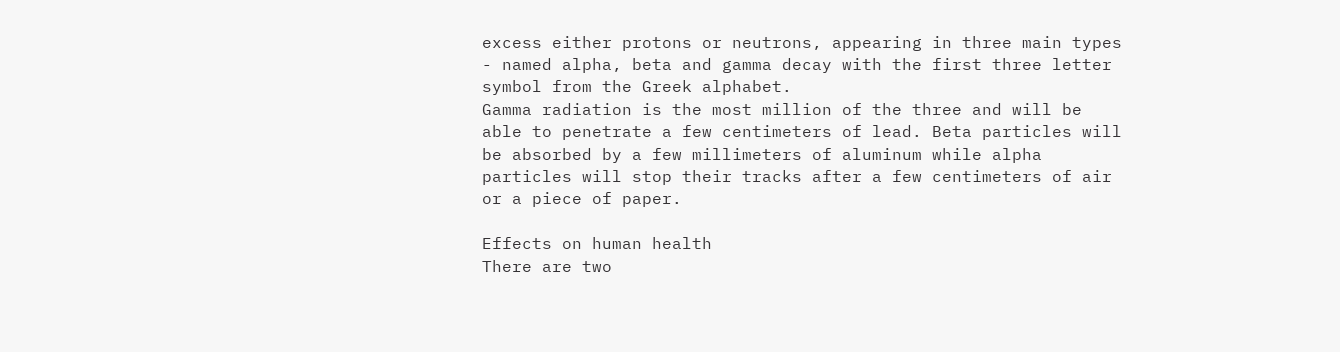excess either protons or neutrons, appearing in three main types - named alpha, beta and gamma decay with the first three letter symbol from the Greek alphabet.
Gamma radiation is the most million of the three and will be able to penetrate a few centimeters of lead. Beta particles will be absorbed by a few millimeters of aluminum while alpha particles will stop their tracks after a few centimeters of air or a piece of paper.

Effects on human health
There are two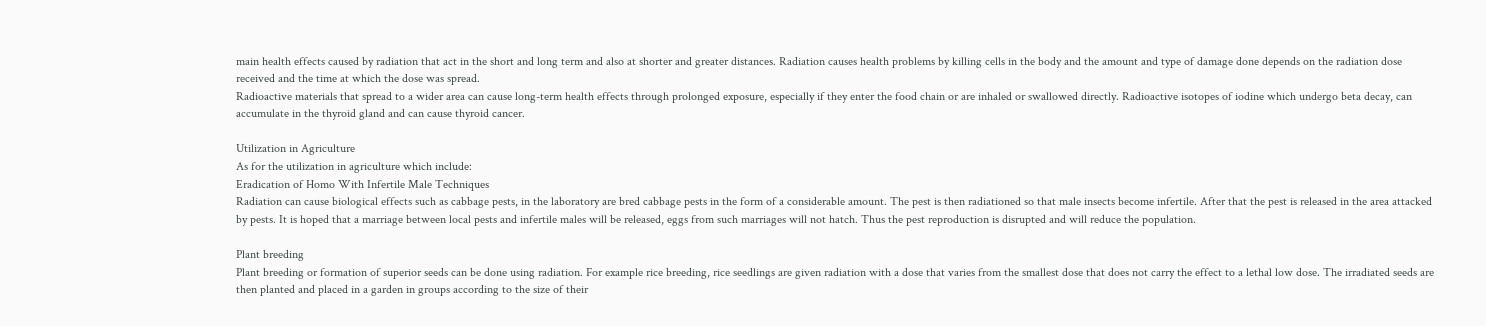main health effects caused by radiation that act in the short and long term and also at shorter and greater distances. Radiation causes health problems by killing cells in the body and the amount and type of damage done depends on the radiation dose received and the time at which the dose was spread.
Radioactive materials that spread to a wider area can cause long-term health effects through prolonged exposure, especially if they enter the food chain or are inhaled or swallowed directly. Radioactive isotopes of iodine which undergo beta decay, can accumulate in the thyroid gland and can cause thyroid cancer.

Utilization in Agriculture
As for the utilization in agriculture which include:
Eradication of Homo With Infertile Male Techniques
Radiation can cause biological effects such as cabbage pests, in the laboratory are bred cabbage pests in the form of a considerable amount. The pest is then radiationed so that male insects become infertile. After that the pest is released in the area attacked by pests. It is hoped that a marriage between local pests and infertile males will be released, eggs from such marriages will not hatch. Thus the pest reproduction is disrupted and will reduce the population.

Plant breeding
Plant breeding or formation of superior seeds can be done using radiation. For example rice breeding, rice seedlings are given radiation with a dose that varies from the smallest dose that does not carry the effect to a lethal low dose. The irradiated seeds are then planted and placed in a garden in groups according to the size of their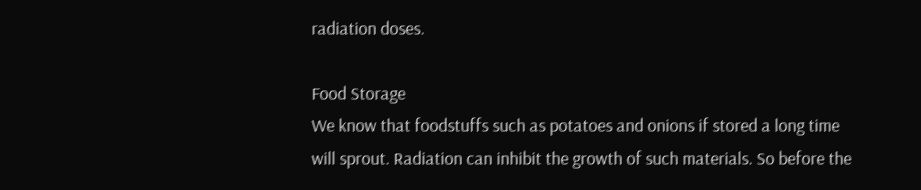radiation doses.

Food Storage
We know that foodstuffs such as potatoes and onions if stored a long time will sprout. Radiation can inhibit the growth of such materials. So before the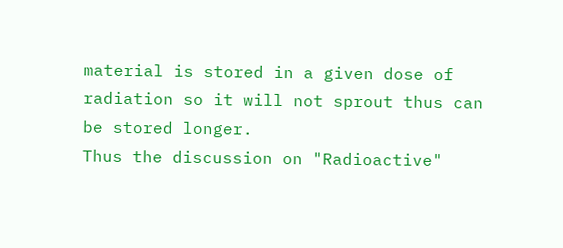material is stored in a given dose of radiation so it will not sprout thus can be stored longer.
Thus the discussion on "Radioactive"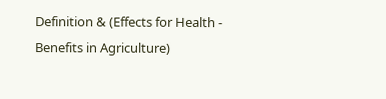Definition & (Effects for Health - Benefits in Agriculture)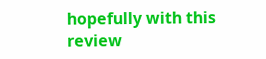hopefully with this review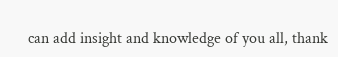can add insight and knowledge of you all, thank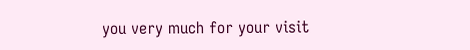you very much for your visit